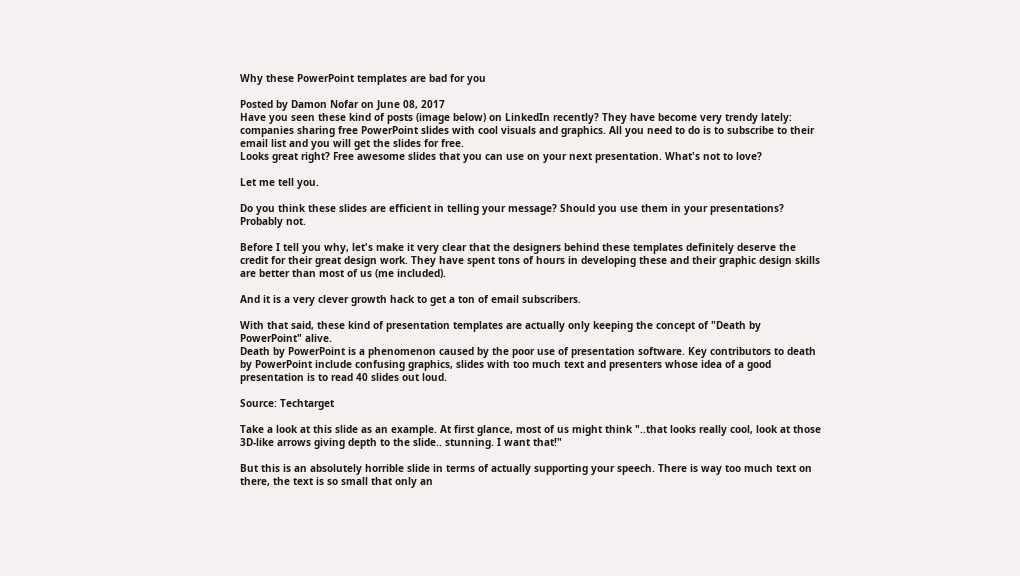Why these PowerPoint templates are bad for you

Posted by Damon Nofar on June 08, 2017
Have you seen these kind of posts (image below) on LinkedIn recently? They have become very trendy lately: companies sharing free PowerPoint slides with cool visuals and graphics. All you need to do is to subscribe to their email list and you will get the slides for free.
Looks great right? Free awesome slides that you can use on your next presentation. What's not to love?

Let me tell you.

Do you think these slides are efficient in telling your message? Should you use them in your presentations? Probably not.

Before I tell you why, let's make it very clear that the designers behind these templates definitely deserve the credit for their great design work. They have spent tons of hours in developing these and their graphic design skills are better than most of us (me included).

And it is a very clever growth hack to get a ton of email subscribers.

With that said, these kind of presentation templates are actually only keeping the concept of "Death by PowerPoint" alive.
Death by PowerPoint is a phenomenon caused by the poor use of presentation software. Key contributors to death by PowerPoint include confusing graphics, slides with too much text and presenters whose idea of a good presentation is to read 40 slides out loud.

Source: Techtarget

Take a look at this slide as an example. At first glance, most of us might think "..that looks really cool, look at those 3D-like arrows giving depth to the slide.. stunning. I want that!"

But this is an absolutely horrible slide in terms of actually supporting your speech. There is way too much text on there, the text is so small that only an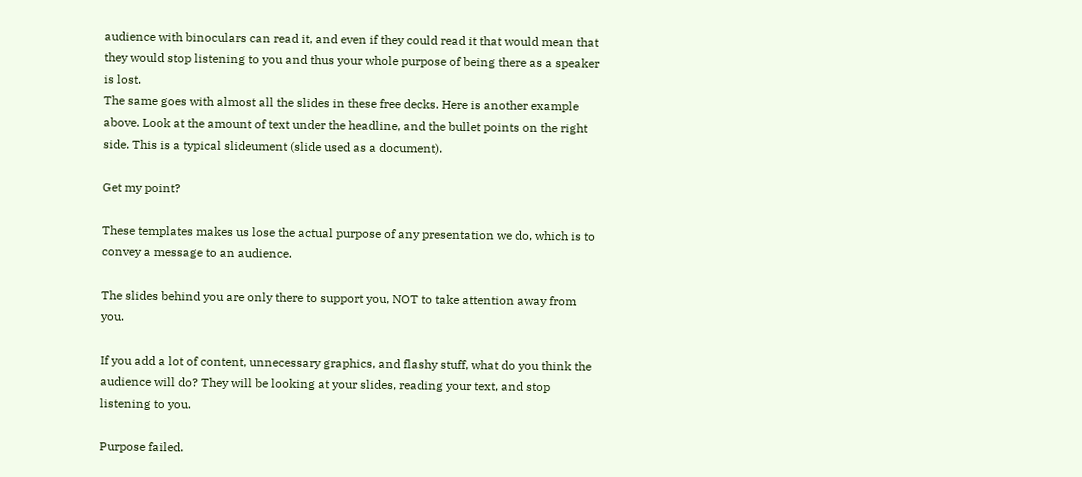audience with binoculars can read it, and even if they could read it that would mean that they would stop listening to you and thus your whole purpose of being there as a speaker is lost.
The same goes with almost all the slides in these free decks. Here is another example above. Look at the amount of text under the headline, and the bullet points on the right side. This is a typical slideument (slide used as a document).

Get my point?

These templates makes us lose the actual purpose of any presentation we do, which is to convey a message to an audience.

The slides behind you are only there to support you, NOT to take attention away from you.

If you add a lot of content, unnecessary graphics, and flashy stuff, what do you think the audience will do? They will be looking at your slides, reading your text, and stop listening to you.

Purpose failed.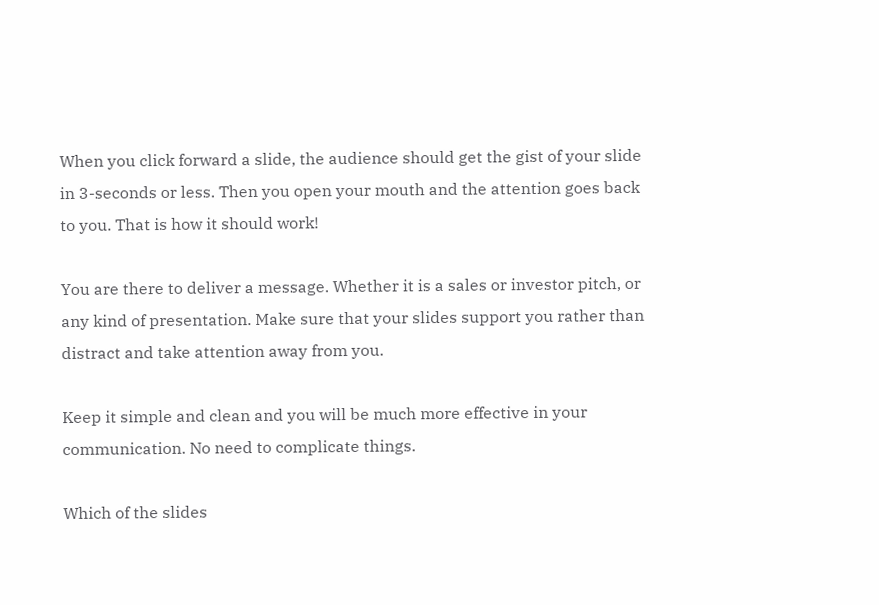When you click forward a slide, the audience should get the gist of your slide in 3-seconds or less. Then you open your mouth and the attention goes back to you. That is how it should work!

You are there to deliver a message. Whether it is a sales or investor pitch, or any kind of presentation. Make sure that your slides support you rather than distract and take attention away from you.

Keep it simple and clean and you will be much more effective in your communication. No need to complicate things.

Which of the slides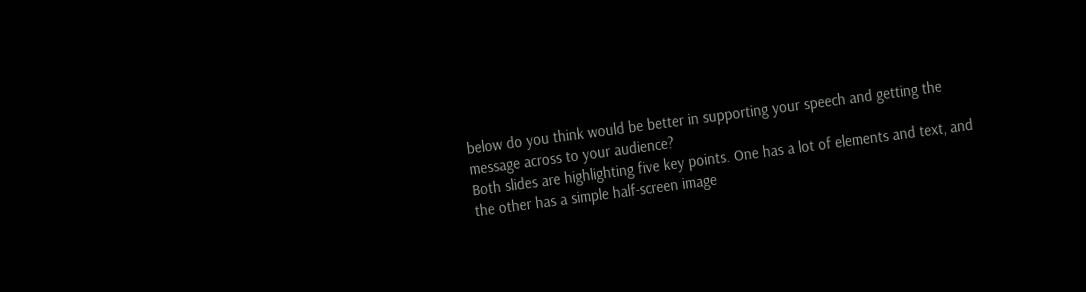below do you think would be better in supporting your speech and getting the message across to your audience?
Both slides are highlighting five key points. One has a lot of elements and text, and the other has a simple half-screen image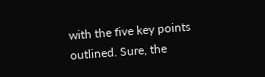with the five key points outlined. Sure, the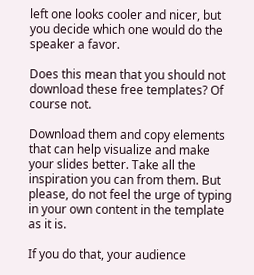left one looks cooler and nicer, but you decide which one would do the speaker a favor.

Does this mean that you should not download these free templates? Of course not.

Download them and copy elements that can help visualize and make your slides better. Take all the inspiration you can from them. But please, do not feel the urge of typing in your own content in the template as it is.

If you do that, your audience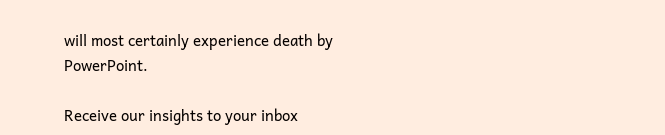will most certainly experience death by PowerPoint.

Receive our insights to your inbox